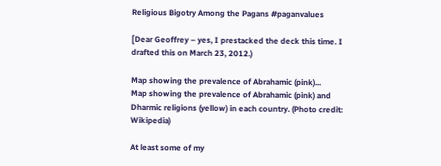Religious Bigotry Among the Pagans #paganvalues

[Dear Geoffrey – yes, I prestacked the deck this time. I drafted this on March 23, 2012.)

Map showing the prevalence of Abrahamic (pink)...
Map showing the prevalence of Abrahamic (pink) and Dharmic religions (yellow) in each country. (Photo credit: Wikipedia)

At least some of my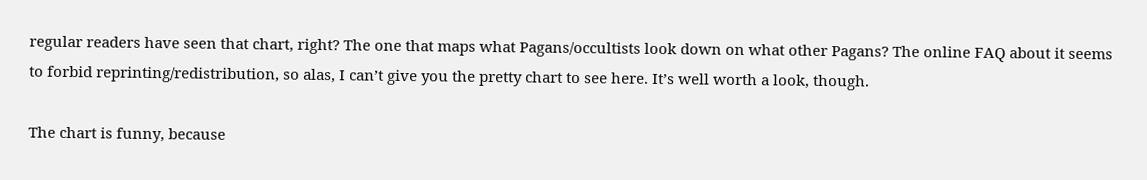regular readers have seen that chart, right? The one that maps what Pagans/occultists look down on what other Pagans? The online FAQ about it seems to forbid reprinting/redistribution, so alas, I can’t give you the pretty chart to see here. It’s well worth a look, though.

The chart is funny, because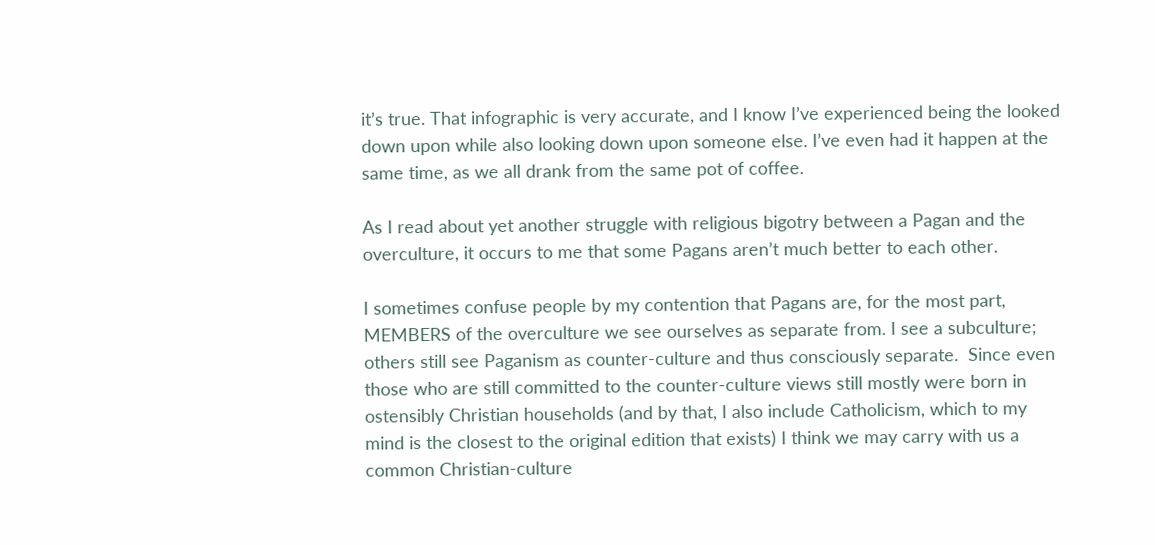it’s true. That infographic is very accurate, and I know I’ve experienced being the looked down upon while also looking down upon someone else. I’ve even had it happen at the same time, as we all drank from the same pot of coffee.

As I read about yet another struggle with religious bigotry between a Pagan and the overculture, it occurs to me that some Pagans aren’t much better to each other.

I sometimes confuse people by my contention that Pagans are, for the most part, MEMBERS of the overculture we see ourselves as separate from. I see a subculture; others still see Paganism as counter-culture and thus consciously separate.  Since even those who are still committed to the counter-culture views still mostly were born in ostensibly Christian households (and by that, I also include Catholicism, which to my mind is the closest to the original edition that exists) I think we may carry with us a common Christian-culture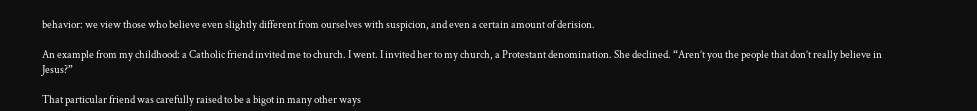behavior: we view those who believe even slightly different from ourselves with suspicion, and even a certain amount of derision.

An example from my childhood: a Catholic friend invited me to church. I went. I invited her to my church, a Protestant denomination. She declined. “Aren’t you the people that don’t really believe in Jesus?”

That particular friend was carefully raised to be a bigot in many other ways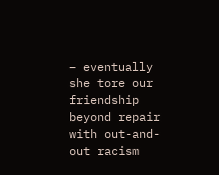– eventually she tore our friendship beyond repair with out-and-out racism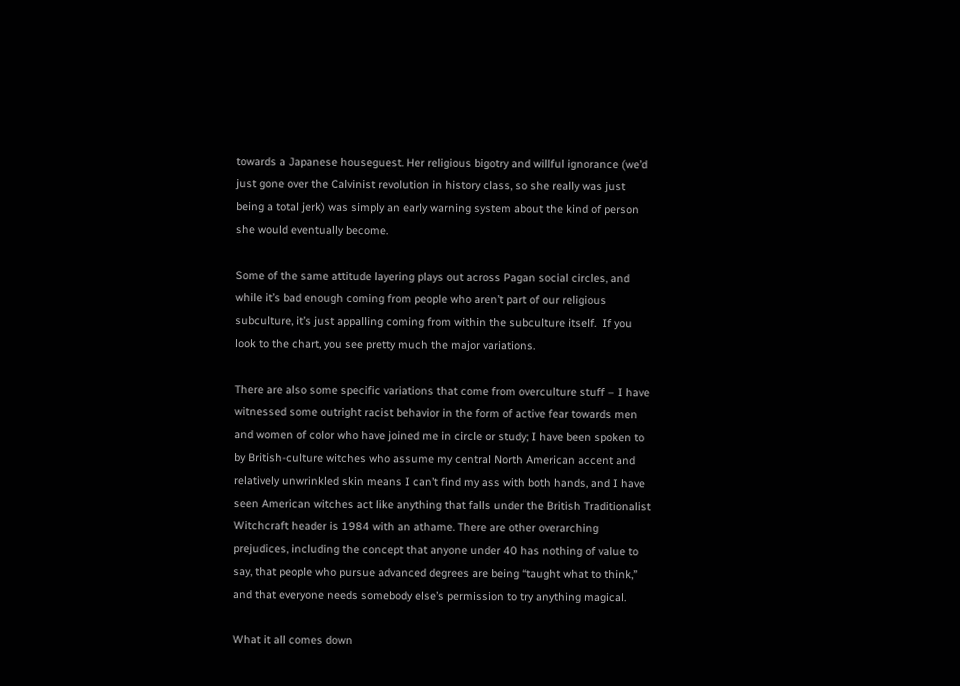towards a Japanese houseguest. Her religious bigotry and willful ignorance (we’d just gone over the Calvinist revolution in history class, so she really was just being a total jerk) was simply an early warning system about the kind of person she would eventually become.

Some of the same attitude layering plays out across Pagan social circles, and while it’s bad enough coming from people who aren’t part of our religious subculture, it’s just appalling coming from within the subculture itself.  If you look to the chart, you see pretty much the major variations.

There are also some specific variations that come from overculture stuff – I have witnessed some outright racist behavior in the form of active fear towards men and women of color who have joined me in circle or study; I have been spoken to by British-culture witches who assume my central North American accent and relatively unwrinkled skin means I can’t find my ass with both hands, and I have seen American witches act like anything that falls under the British Traditionalist Witchcraft header is 1984 with an athame. There are other overarching prejudices, including the concept that anyone under 40 has nothing of value to say, that people who pursue advanced degrees are being “taught what to think,” and that everyone needs somebody else’s permission to try anything magical.

What it all comes down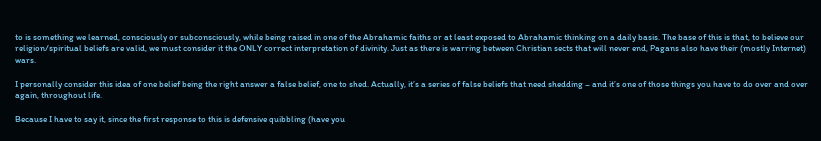to is something we learned, consciously or subconsciously, while being raised in one of the Abrahamic faiths or at least exposed to Abrahamic thinking on a daily basis. The base of this is that, to believe our religion/spiritual beliefs are valid, we must consider it the ONLY correct interpretation of divinity. Just as there is warring between Christian sects that will never end, Pagans also have their (mostly Internet) wars.

I personally consider this idea of one belief being the right answer a false belief, one to shed. Actually, it’s a series of false beliefs that need shedding – and it’s one of those things you have to do over and over again, throughout life.

Because I have to say it, since the first response to this is defensive quibbling (have you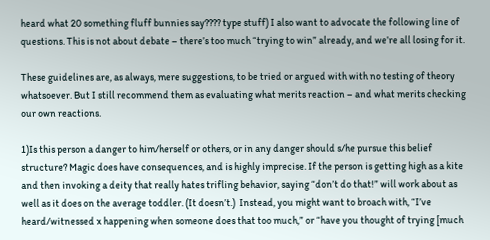heard what 20 something fluff bunnies say???? type stuff) I also want to advocate the following line of questions. This is not about debate – there’s too much “trying to win” already, and we’re all losing for it.

These guidelines are, as always, mere suggestions, to be tried or argued with with no testing of theory whatsoever. But I still recommend them as evaluating what merits reaction – and what merits checking our own reactions.

1)Is this person a danger to him/herself or others, or in any danger should s/he pursue this belief structure? Magic does have consequences, and is highly imprecise. If the person is getting high as a kite and then invoking a deity that really hates trifling behavior, saying “don’t do that!” will work about as well as it does on the average toddler. (It doesn’t.)  Instead, you might want to broach with, “I’ve heard/witnessed x happening when someone does that too much,” or “have you thought of trying [much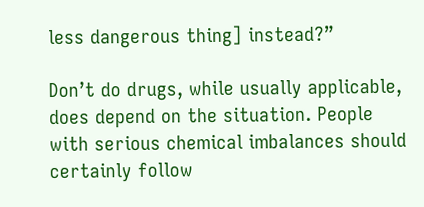less dangerous thing] instead?”

Don’t do drugs, while usually applicable, does depend on the situation. People with serious chemical imbalances should certainly follow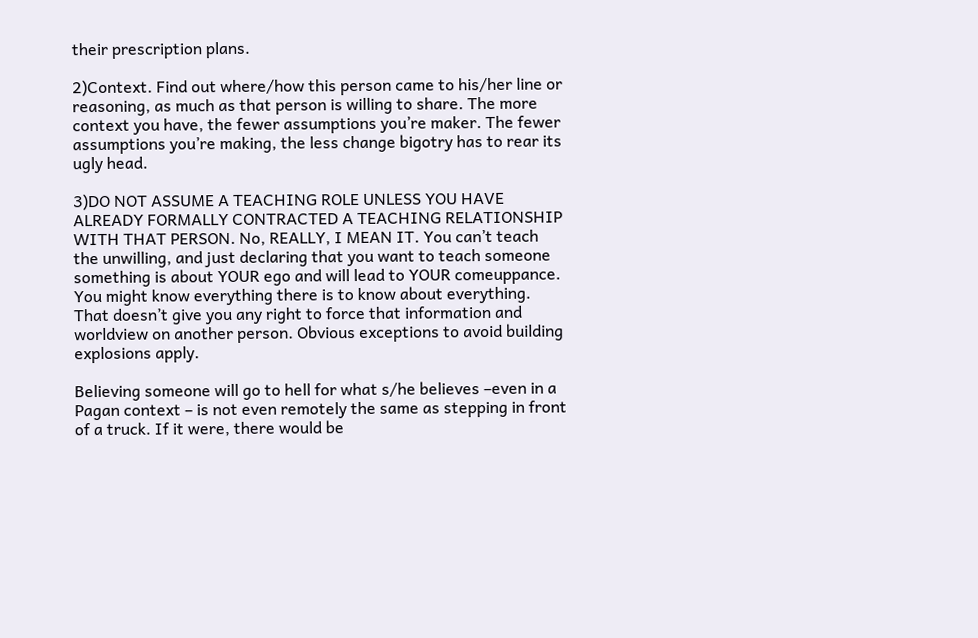their prescription plans.

2)Context. Find out where/how this person came to his/her line or reasoning, as much as that person is willing to share. The more context you have, the fewer assumptions you’re maker. The fewer assumptions you’re making, the less change bigotry has to rear its ugly head.

3)DO NOT ASSUME A TEACHING ROLE UNLESS YOU HAVE ALREADY FORMALLY CONTRACTED A TEACHING RELATIONSHIP WITH THAT PERSON. No, REALLY, I MEAN IT. You can’t teach the unwilling, and just declaring that you want to teach someone something is about YOUR ego and will lead to YOUR comeuppance. You might know everything there is to know about everything. That doesn’t give you any right to force that information and worldview on another person. Obvious exceptions to avoid building explosions apply.

Believing someone will go to hell for what s/he believes –even in a Pagan context – is not even remotely the same as stepping in front of a truck. If it were, there would be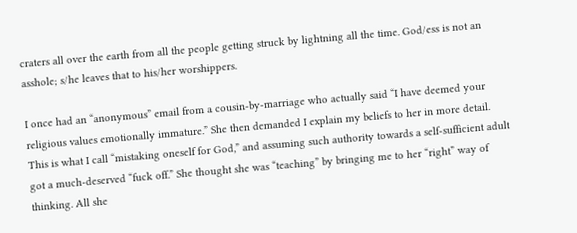craters all over the earth from all the people getting struck by lightning all the time. God/ess is not an asshole; s/he leaves that to his/her worshippers.

I once had an “anonymous” email from a cousin-by-marriage who actually said “I have deemed your religious values emotionally immature.” She then demanded I explain my beliefs to her in more detail. This is what I call “mistaking oneself for God,” and assuming such authority towards a self-sufficient adult got a much-deserved “fuck off.” She thought she was “teaching” by bringing me to her “right” way of thinking. All she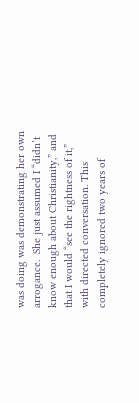was doing was demonstrating her own arrogance.  She just assumed I “didn’t know enough about Christianity,” and that I would “see the rightness of it,” with directed conversation. This completely ignored two years of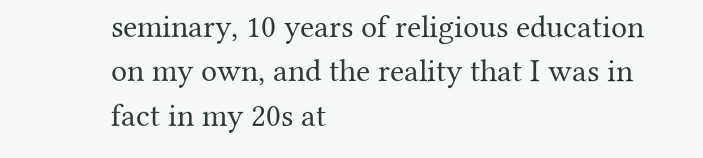seminary, 10 years of religious education on my own, and the reality that I was in fact in my 20s at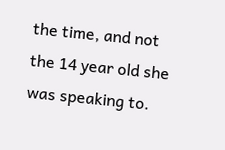the time, and not the 14 year old she was speaking to.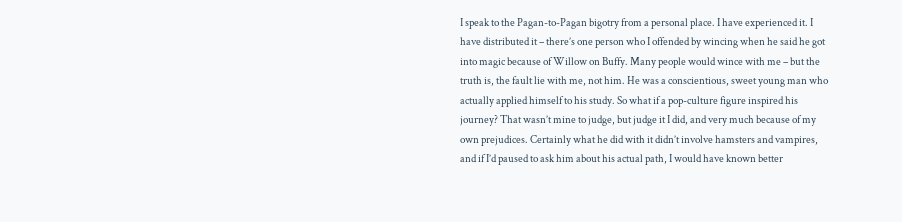I speak to the Pagan-to-Pagan bigotry from a personal place. I have experienced it. I have distributed it – there’s one person who I offended by wincing when he said he got into magic because of Willow on Buffy. Many people would wince with me – but the truth is, the fault lie with me, not him. He was a conscientious, sweet young man who actually applied himself to his study. So what if a pop-culture figure inspired his journey? That wasn’t mine to judge, but judge it I did, and very much because of my own prejudices. Certainly what he did with it didn’t involve hamsters and vampires, and if I’d paused to ask him about his actual path, I would have known better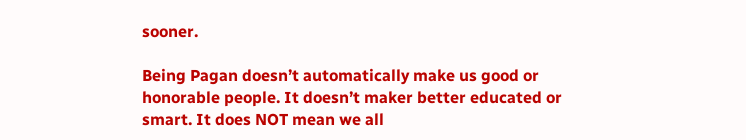sooner.

Being Pagan doesn’t automatically make us good or honorable people. It doesn’t maker better educated or smart. It does NOT mean we all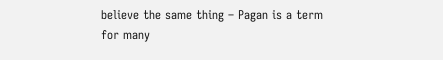believe the same thing – Pagan is a term for many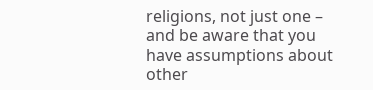religions, not just one – and be aware that you have assumptions about other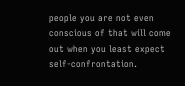people you are not even conscious of that will come out when you least expect self-confrontation.